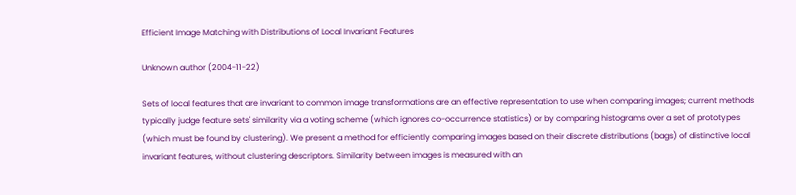Efficient Image Matching with Distributions of Local Invariant Features

Unknown author (2004-11-22)

Sets of local features that are invariant to common image transformations are an effective representation to use when comparing images; current methods typically judge feature sets' similarity via a voting scheme (which ignores co-occurrence statistics) or by comparing histograms over a set of prototypes (which must be found by clustering). We present a method for efficiently comparing images based on their discrete distributions (bags) of distinctive local invariant features, without clustering descriptors. Similarity between images is measured with an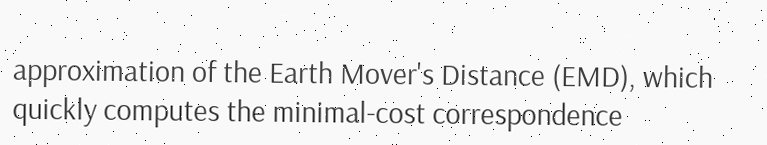approximation of the Earth Mover's Distance (EMD), which quickly computes the minimal-cost correspondence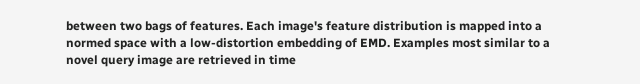between two bags of features. Each image's feature distribution is mapped into a normed space with a low-distortion embedding of EMD. Examples most similar to a novel query image are retrieved in time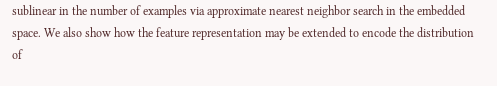sublinear in the number of examples via approximate nearest neighbor search in the embedded space. We also show how the feature representation may be extended to encode the distribution of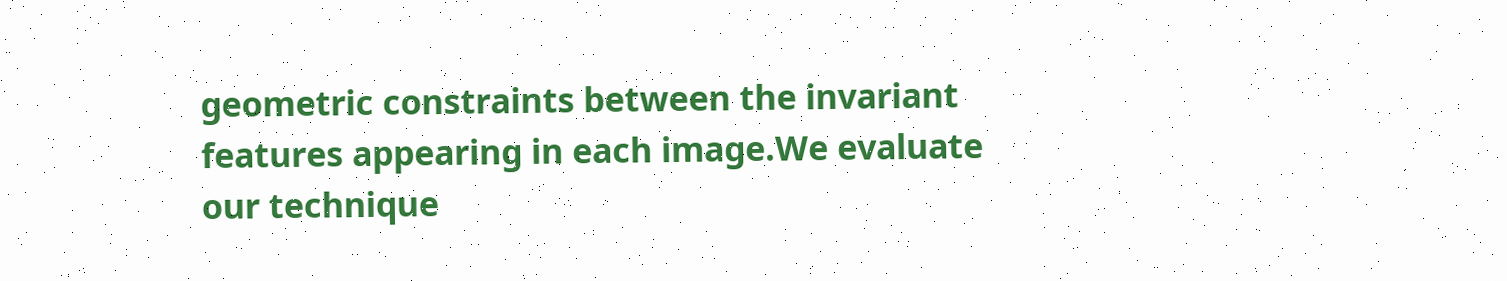geometric constraints between the invariant features appearing in each image.We evaluate our technique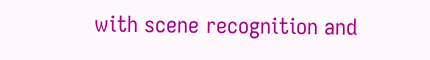with scene recognition and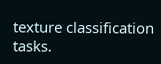texture classification tasks.